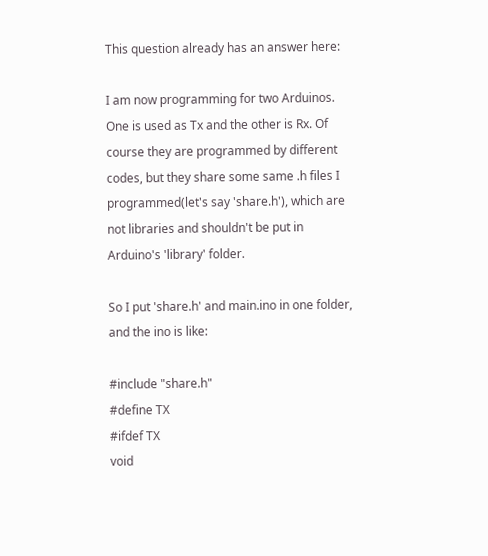This question already has an answer here:

I am now programming for two Arduinos. One is used as Tx and the other is Rx. Of course they are programmed by different codes, but they share some same .h files I programmed(let's say 'share.h'), which are not libraries and shouldn't be put in Arduino's 'library' folder.

So I put 'share.h' and main.ino in one folder, and the ino is like:

#include "share.h"
#define TX
#ifdef TX
void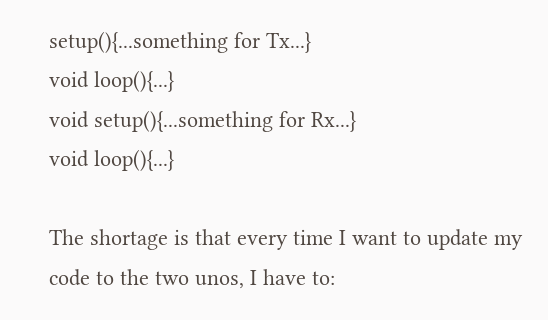setup(){...something for Tx...}
void loop(){...}
void setup(){...something for Rx...}
void loop(){...}

The shortage is that every time I want to update my code to the two unos, I have to: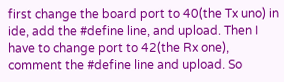first change the board port to 40(the Tx uno) in ide, add the #define line, and upload. Then I have to change port to 42(the Rx one), comment the #define line and upload. So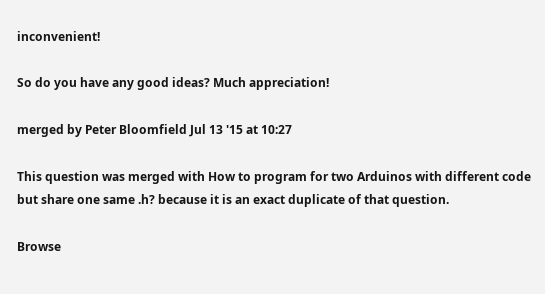inconvenient!

So do you have any good ideas? Much appreciation!

merged by Peter Bloomfield Jul 13 '15 at 10:27

This question was merged with How to program for two Arduinos with different code but share one same .h? because it is an exact duplicate of that question.

Browse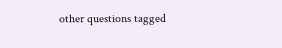other questions tagged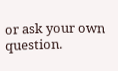or ask your own question.